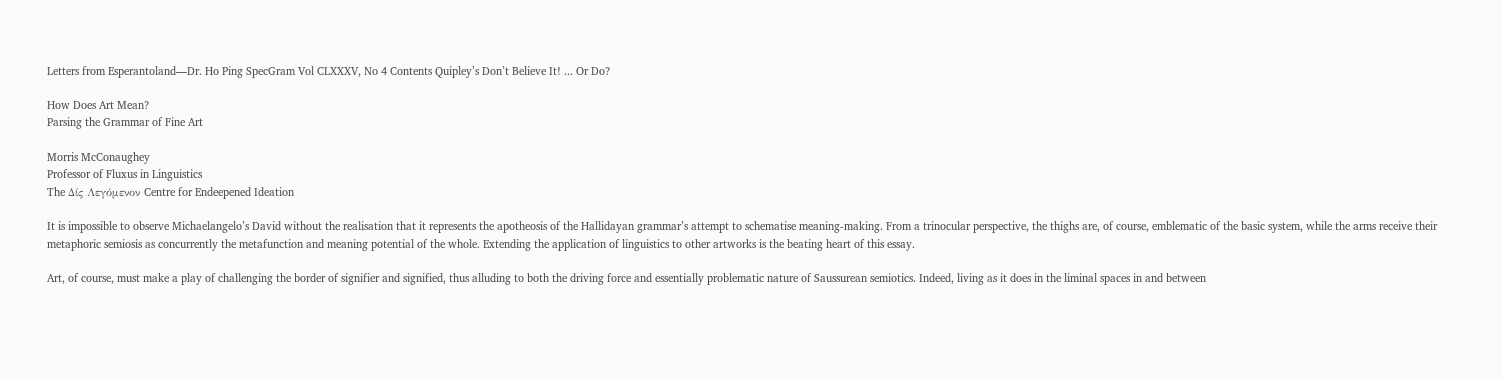Letters from Esperantoland—Dr. Ho Ping SpecGram Vol CLXXXV, No 4 Contents Quipley’s Don’t Believe It! ... Or Do?

How Does Art Mean?
Parsing the Grammar of Fine Art

Morris McConaughey
Professor of Fluxus in Linguistics
The Δίς Λεγόμενον Centre for Endeepened Ideation

It is impossible to observe Michaelangelo’s David without the realisation that it represents the apotheosis of the Hallidayan grammar’s attempt to schematise meaning-making. From a trinocular perspective, the thighs are, of course, emblematic of the basic system, while the arms receive their metaphoric semiosis as concurrently the metafunction and meaning potential of the whole. Extending the application of linguistics to other artworks is the beating heart of this essay.

Art, of course, must make a play of challenging the border of signifier and signified, thus alluding to both the driving force and essentially problematic nature of Saussurean semiotics. Indeed, living as it does in the liminal spaces in and between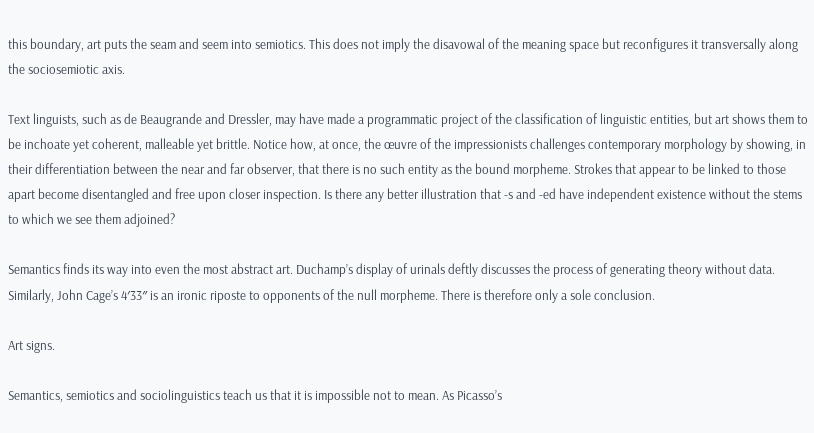this boundary, art puts the seam and seem into semiotics. This does not imply the disavowal of the meaning space but reconfigures it transversally along the sociosemiotic axis.

Text linguists, such as de Beaugrande and Dressler, may have made a programmatic project of the classification of linguistic entities, but art shows them to be inchoate yet coherent, malleable yet brittle. Notice how, at once, the œuvre of the impressionists challenges contemporary morphology by showing, in their differentiation between the near and far observer, that there is no such entity as the bound morpheme. Strokes that appear to be linked to those apart become disentangled and free upon closer inspection. Is there any better illustration that -s and -ed have independent existence without the stems to which we see them adjoined?

Semantics finds its way into even the most abstract art. Duchamp’s display of urinals deftly discusses the process of generating theory without data. Similarly, John Cage’s 4′33″ is an ironic riposte to opponents of the null morpheme. There is therefore only a sole conclusion.

Art signs.

Semantics, semiotics and sociolinguistics teach us that it is impossible not to mean. As Picasso’s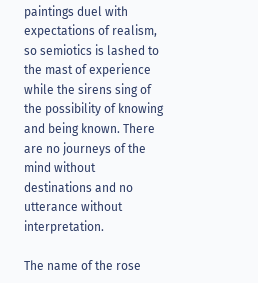paintings duel with expectations of realism, so semiotics is lashed to the mast of experience while the sirens sing of the possibility of knowing and being known. There are no journeys of the mind without destinations and no utterance without interpretation.

The name of the rose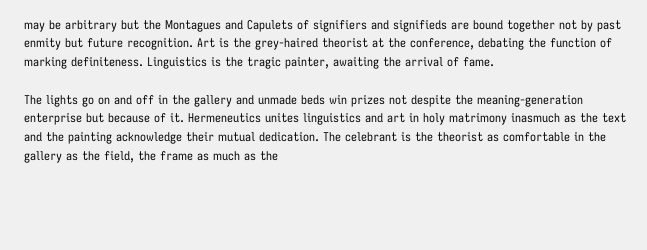may be arbitrary but the Montagues and Capulets of signifiers and signifieds are bound together not by past enmity but future recognition. Art is the grey-haired theorist at the conference, debating the function of marking definiteness. Linguistics is the tragic painter, awaiting the arrival of fame.

The lights go on and off in the gallery and unmade beds win prizes not despite the meaning-generation enterprise but because of it. Hermeneutics unites linguistics and art in holy matrimony inasmuch as the text and the painting acknowledge their mutual dedication. The celebrant is the theorist as comfortable in the gallery as the field, the frame as much as the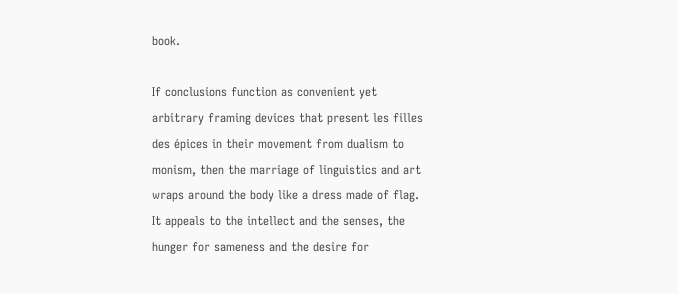book.

If conclusions function as convenient yet arbitrary framing devices that present les filles des épices in their movement from dualism to monism, then the marriage of linguistics and art wraps around the body like a dress made of flag. It appeals to the intellect and the senses, the hunger for sameness and the desire for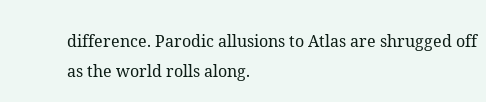difference. Parodic allusions to Atlas are shrugged off as the world rolls along.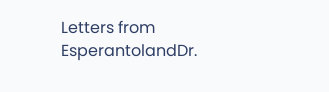Letters from EsperantolandDr.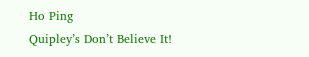Ho Ping
Quipley’s Don’t Believe It!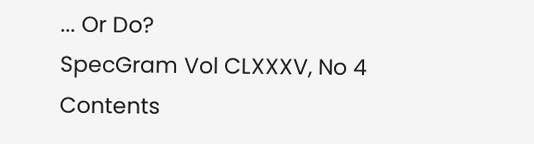... Or Do?
SpecGram Vol CLXXXV, No 4 Contents